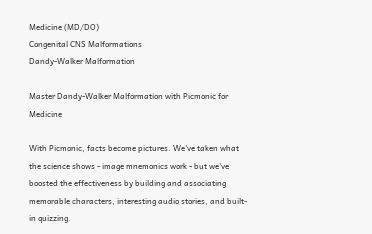Medicine (MD/DO)
Congenital CNS Malformations
Dandy-Walker Malformation

Master Dandy-Walker Malformation with Picmonic for Medicine

With Picmonic, facts become pictures. We've taken what the science shows - image mnemonics work - but we've boosted the effectiveness by building and associating memorable characters, interesting audio stories, and built-in quizzing.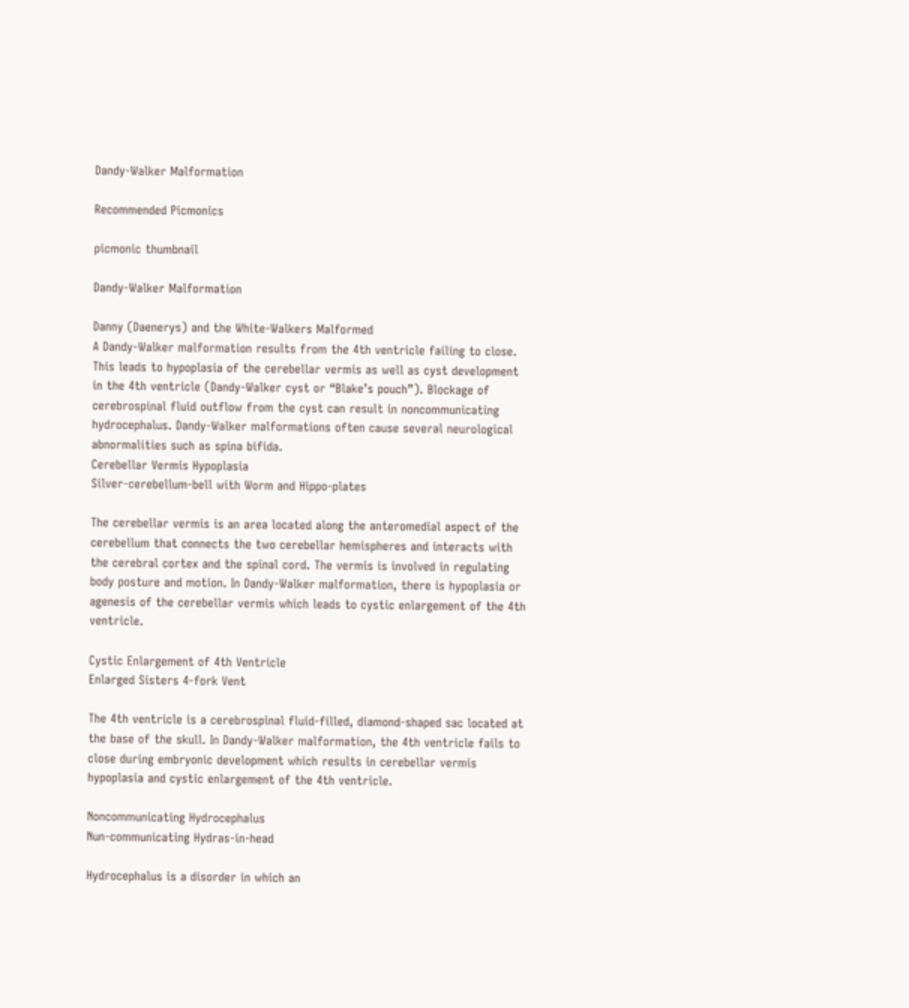Dandy-Walker Malformation

Recommended Picmonics

picmonic thumbnail

Dandy-Walker Malformation

Danny (Daenerys) and the White-Walkers Malformed
A Dandy-Walker malformation results from the 4th ventricle failing to close. This leads to hypoplasia of the cerebellar vermis as well as cyst development in the 4th ventricle (Dandy-Walker cyst or “Blake’s pouch”). Blockage of cerebrospinal fluid outflow from the cyst can result in noncommunicating hydrocephalus. Dandy-Walker malformations often cause several neurological abnormalities such as spina bifida.
Cerebellar Vermis Hypoplasia
Silver-cerebellum-bell with Worm and Hippo-plates

The cerebellar vermis is an area located along the anteromedial aspect of the cerebellum that connects the two cerebellar hemispheres and interacts with the cerebral cortex and the spinal cord. The vermis is involved in regulating body posture and motion. In Dandy-Walker malformation, there is hypoplasia or agenesis of the cerebellar vermis which leads to cystic enlargement of the 4th ventricle.

Cystic Enlargement of 4th Ventricle
Enlarged Sisters 4-fork Vent

The 4th ventricle is a cerebrospinal fluid-filled, diamond-shaped sac located at the base of the skull. In Dandy-Walker malformation, the 4th ventricle fails to close during embryonic development which results in cerebellar vermis hypoplasia and cystic enlargement of the 4th ventricle.

Noncommunicating Hydrocephalus
Nun-communicating Hydras-in-head

Hydrocephalus is a disorder in which an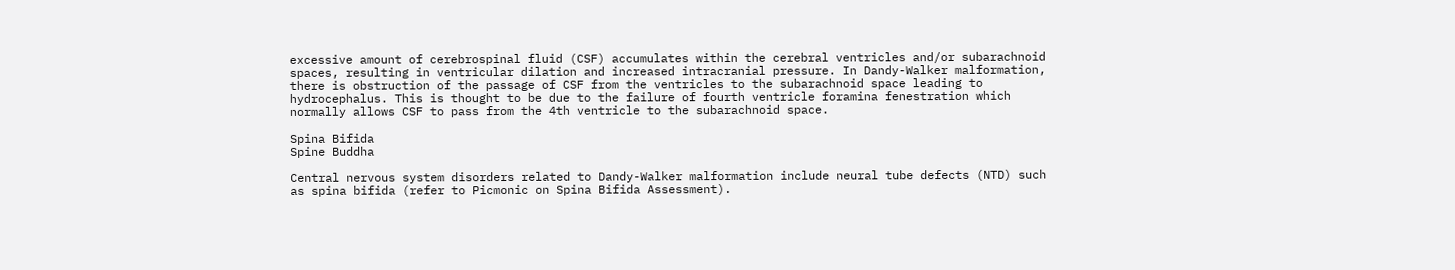excessive amount of cerebrospinal fluid (CSF) accumulates within the cerebral ventricles and/or subarachnoid spaces, resulting in ventricular dilation and increased intracranial pressure. In Dandy-Walker malformation, there is obstruction of the passage of CSF from the ventricles to the subarachnoid space leading to hydrocephalus. This is thought to be due to the failure of fourth ventricle foramina fenestration which normally allows CSF to pass from the 4th ventricle to the subarachnoid space.

Spina Bifida
Spine Buddha

Central nervous system disorders related to Dandy-Walker malformation include neural tube defects (NTD) such as spina bifida (refer to Picmonic on Spina Bifida Assessment).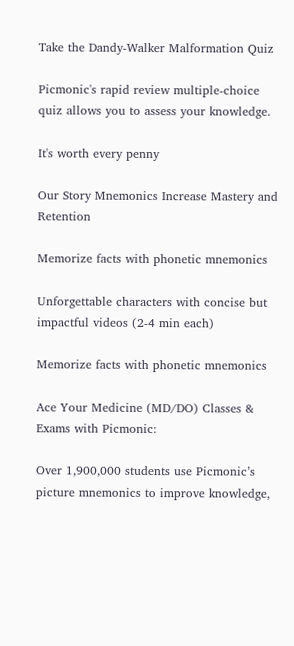Take the Dandy-Walker Malformation Quiz

Picmonic's rapid review multiple-choice quiz allows you to assess your knowledge.

It's worth every penny

Our Story Mnemonics Increase Mastery and Retention

Memorize facts with phonetic mnemonics

Unforgettable characters with concise but impactful videos (2-4 min each)

Memorize facts with phonetic mnemonics

Ace Your Medicine (MD/DO) Classes & Exams with Picmonic:

Over 1,900,000 students use Picmonic’s picture mnemonics to improve knowledge,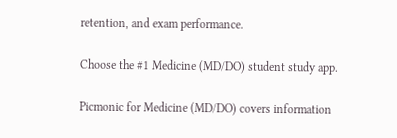retention, and exam performance.

Choose the #1 Medicine (MD/DO) student study app.

Picmonic for Medicine (MD/DO) covers information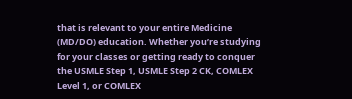that is relevant to your entire Medicine (MD/DO) education. Whether you’re studying for your classes or getting ready to conquer the USMLE Step 1, USMLE Step 2 CK, COMLEX Level 1, or COMLEX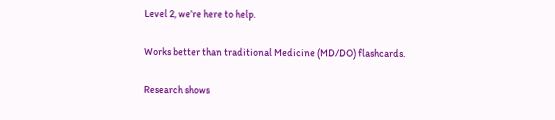Level 2, we’re here to help.

Works better than traditional Medicine (MD/DO) flashcards.

Research shows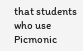that students who use Picmonic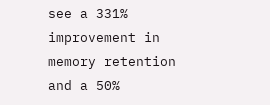see a 331% improvement in memory retention and a 50%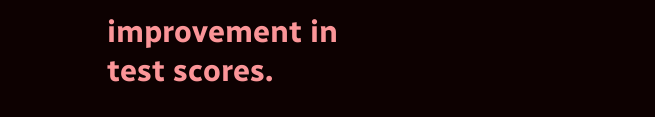improvement in test scores.